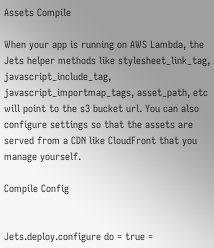Assets Compile

When your app is running on AWS Lambda, the Jets helper methods like stylesheet_link_tag, javascript_include_tag, javascript_importmap_tags, asset_path, etc will point to the s3 bucket url. You can also configure settings so that the assets are served from a CDN like CloudFront that you manage yourself.

Compile Config


Jets.deploy.configure do = true =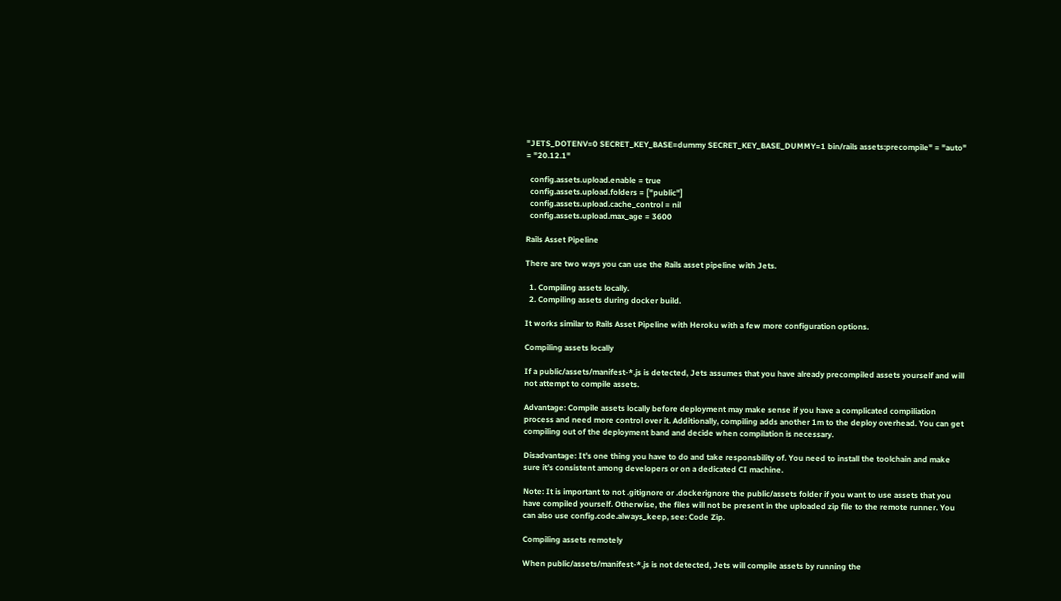"JETS_DOTENV=0 SECRET_KEY_BASE=dummy SECRET_KEY_BASE_DUMMY=1 bin/rails assets:precompile" = "auto" = "20.12.1"

  config.assets.upload.enable = true
  config.assets.upload.folders = ["public"]
  config.assets.upload.cache_control = nil
  config.assets.upload.max_age = 3600

Rails Asset Pipeline

There are two ways you can use the Rails asset pipeline with Jets.

  1. Compiling assets locally.
  2. Compiling assets during docker build.

It works similar to Rails Asset Pipeline with Heroku with a few more configuration options.

Compiling assets locally

If a public/assets/manifest-*.js is detected, Jets assumes that you have already precompiled assets yourself and will not attempt to compile assets.

Advantage: Compile assets locally before deployment may make sense if you have a complicated compiliation process and need more control over it. Additionally, compiling adds another 1m to the deploy overhead. You can get compiling out of the deployment band and decide when compilation is necessary.

Disadvantage: It’s one thing you have to do and take responsbility of. You need to install the toolchain and make sure it’s consistent among developers or on a dedicated CI machine.

Note: It is important to not .gitignore or .dockerignore the public/assets folder if you want to use assets that you have compiled yourself. Otherwise, the files will not be present in the uploaded zip file to the remote runner. You can also use config.code.always_keep, see: Code Zip.

Compiling assets remotely

When public/assets/manifest-*.js is not detected, Jets will compile assets by running the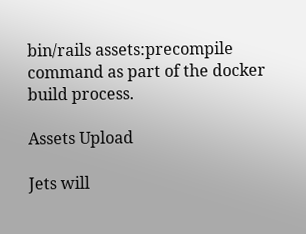bin/rails assets:precompile command as part of the docker build process.

Assets Upload

Jets will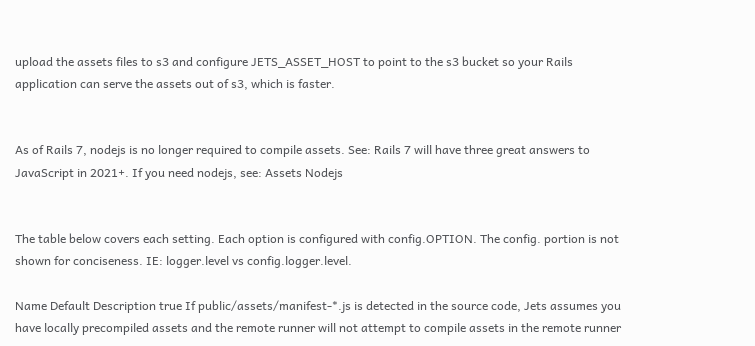upload the assets files to s3 and configure JETS_ASSET_HOST to point to the s3 bucket so your Rails application can serve the assets out of s3, which is faster.


As of Rails 7, nodejs is no longer required to compile assets. See: Rails 7 will have three great answers to JavaScript in 2021+. If you need nodejs, see: Assets Nodejs


The table below covers each setting. Each option is configured with config.OPTION. The config. portion is not shown for conciseness. IE: logger.level vs config.logger.level.

Name Default Description true If public/assets/manifest-*.js is detected in the source code, Jets assumes you have locally precompiled assets and the remote runner will not attempt to compile assets in the remote runner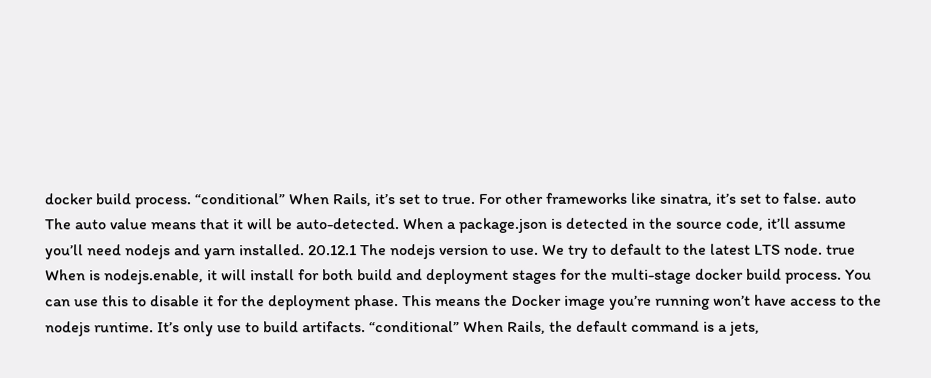docker build process. “conditional” When Rails, it’s set to true. For other frameworks like sinatra, it’s set to false. auto The auto value means that it will be auto-detected. When a package.json is detected in the source code, it’ll assume you’ll need nodejs and yarn installed. 20.12.1 The nodejs version to use. We try to default to the latest LTS node. true When is nodejs.enable, it will install for both build and deployment stages for the multi-stage docker build process. You can use this to disable it for the deployment phase. This means the Docker image you’re running won’t have access to the nodejs runtime. It’s only use to build artifacts. “conditional” When Rails, the default command is a jets,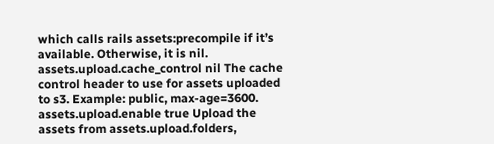which calls rails assets:precompile if it’s available. Otherwise, it is nil.
assets.upload.cache_control nil The cache control header to use for assets uploaded to s3. Example: public, max-age=3600.
assets.upload.enable true Upload the assets from assets.upload.folders,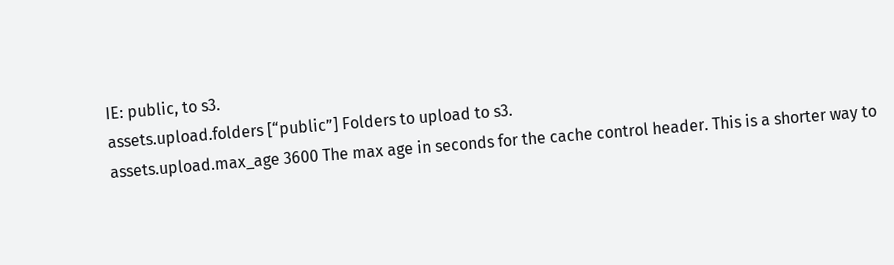IE: public, to s3.
assets.upload.folders [“public”] Folders to upload to s3.
assets.upload.max_age 3600 The max age in seconds for the cache control header. This is a shorter way to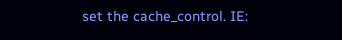set the cache_control. IE: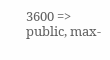3600 => public, max-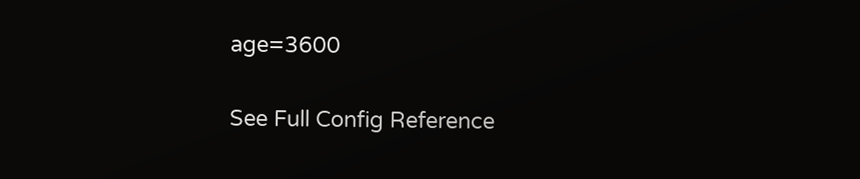age=3600

See Full Config Reference